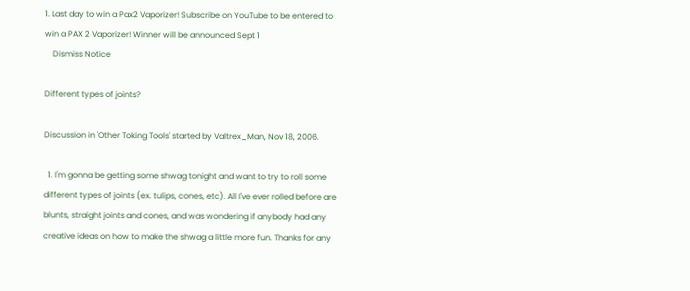1. Last day to win a Pax2 Vaporizer! Subscribe on YouTube to be entered to win a PAX 2 Vaporizer! Winner will be announced Sept 1
    Dismiss Notice

Different types of joints?

Discussion in 'Other Toking Tools' started by Valtrex_Man, Nov 18, 2006.

  1. I'm gonna be getting some shwag tonight and want to try to roll some different types of joints (ex. tulips, cones, etc). All I've ever rolled before are blunts, straight joints and cones, and was wondering if anybody had any creative ideas on how to make the shwag a little more fun. Thanks for any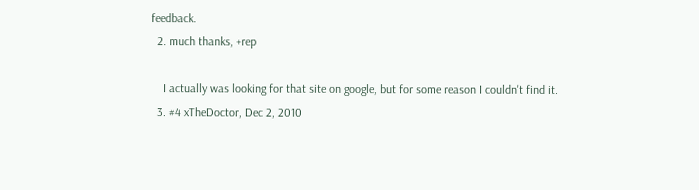feedback.
  2. much thanks, +rep

    I actually was looking for that site on google, but for some reason I couldn't find it.
  3. #4 xTheDoctor, Dec 2, 2010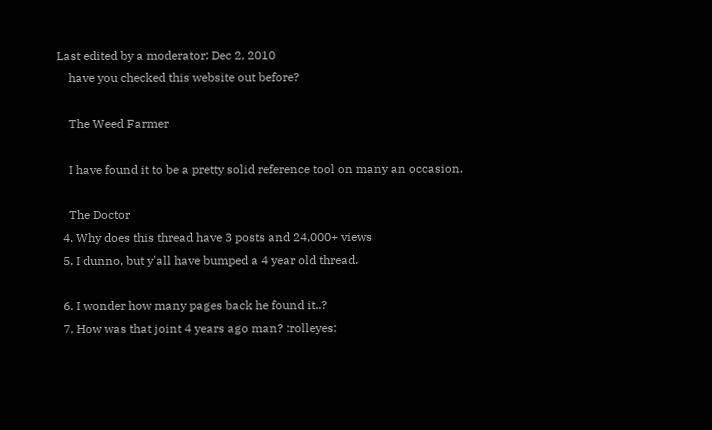Last edited by a moderator: Dec 2, 2010
    have you checked this website out before?

    The Weed Farmer

    I have found it to be a pretty solid reference tool on many an occasion.

    The Doctor
  4. Why does this thread have 3 posts and 24,000+ views
  5. I dunno, but y'all have bumped a 4 year old thread.

  6. I wonder how many pages back he found it..?
  7. How was that joint 4 years ago man? :rolleyes: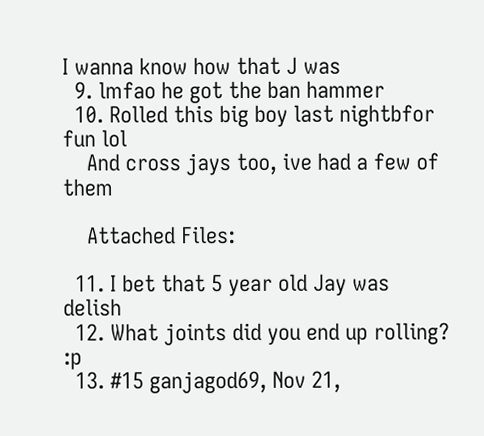I wanna know how that J was
  9. lmfao he got the ban hammer
  10. Rolled this big boy last nightbfor fun lol
    And cross jays too, ive had a few of them

    Attached Files:

  11. I bet that 5 year old Jay was delish
  12. What joints did you end up rolling? :p
  13. #15 ganjagod69, Nov 21,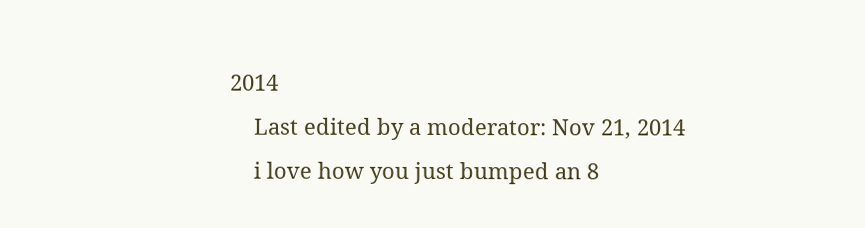2014
    Last edited by a moderator: Nov 21, 2014
    i love how you just bumped an 8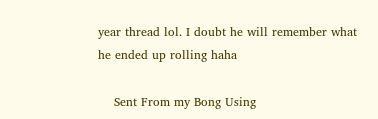year thread lol. I doubt he will remember what he ended up rolling haha

    Sent From my Bong Using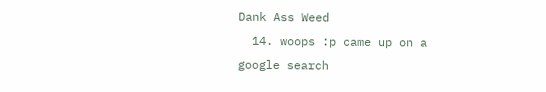Dank Ass Weed
  14. woops :p came up on a google search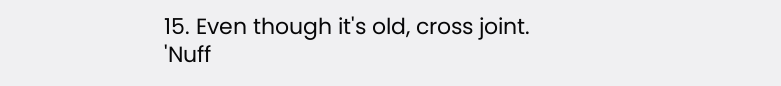15. Even though it's old, cross joint. 'Nuff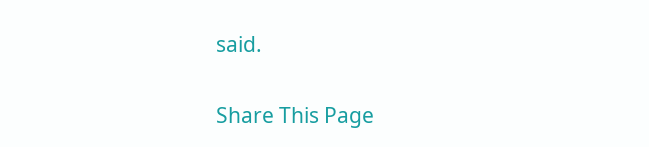said.

Share This Page